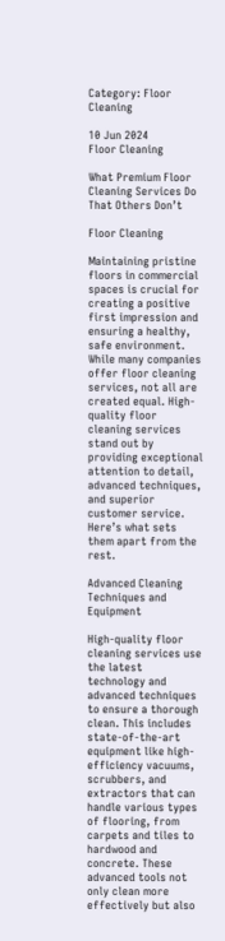Category: Floor Cleaning

10 Jun 2024
Floor Cleaning

What Premium Floor Cleaning Services Do That Others Don’t

Floor Cleaning

Maintaining pristine floors in commercial spaces is crucial for creating a positive first impression and ensuring a healthy, safe environment. While many companies offer floor cleaning services, not all are created equal. High-quality floor cleaning services stand out by providing exceptional attention to detail, advanced techniques, and superior customer service. Here’s what sets them apart from the rest.

Advanced Cleaning Techniques and Equipment

High-quality floor cleaning services use the latest technology and advanced techniques to ensure a thorough clean. This includes state-of-the-art equipment like high-efficiency vacuums, scrubbers, and extractors that can handle various types of flooring, from carpets and tiles to hardwood and concrete. These advanced tools not only clean more effectively but also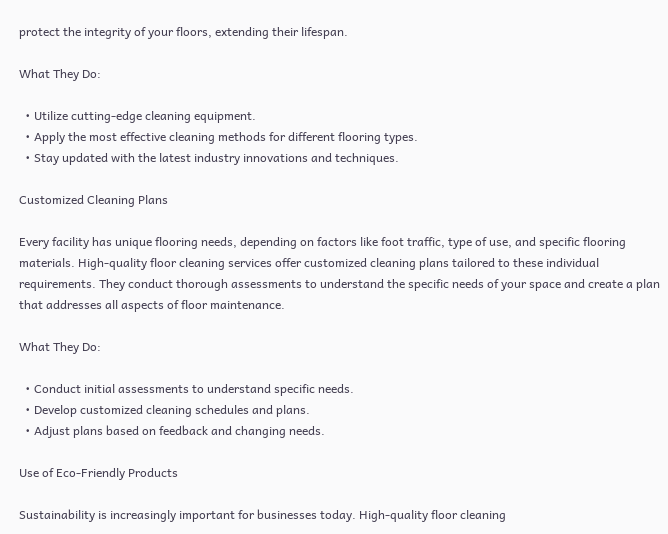protect the integrity of your floors, extending their lifespan.

What They Do:

  • Utilize cutting-edge cleaning equipment.
  • Apply the most effective cleaning methods for different flooring types.
  • Stay updated with the latest industry innovations and techniques.

Customized Cleaning Plans

Every facility has unique flooring needs, depending on factors like foot traffic, type of use, and specific flooring materials. High-quality floor cleaning services offer customized cleaning plans tailored to these individual requirements. They conduct thorough assessments to understand the specific needs of your space and create a plan that addresses all aspects of floor maintenance.

What They Do:

  • Conduct initial assessments to understand specific needs.
  • Develop customized cleaning schedules and plans.
  • Adjust plans based on feedback and changing needs.

Use of Eco-Friendly Products

Sustainability is increasingly important for businesses today. High-quality floor cleaning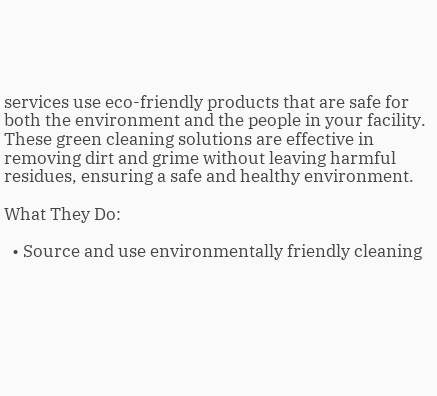services use eco-friendly products that are safe for both the environment and the people in your facility. These green cleaning solutions are effective in removing dirt and grime without leaving harmful residues, ensuring a safe and healthy environment.

What They Do:

  • Source and use environmentally friendly cleaning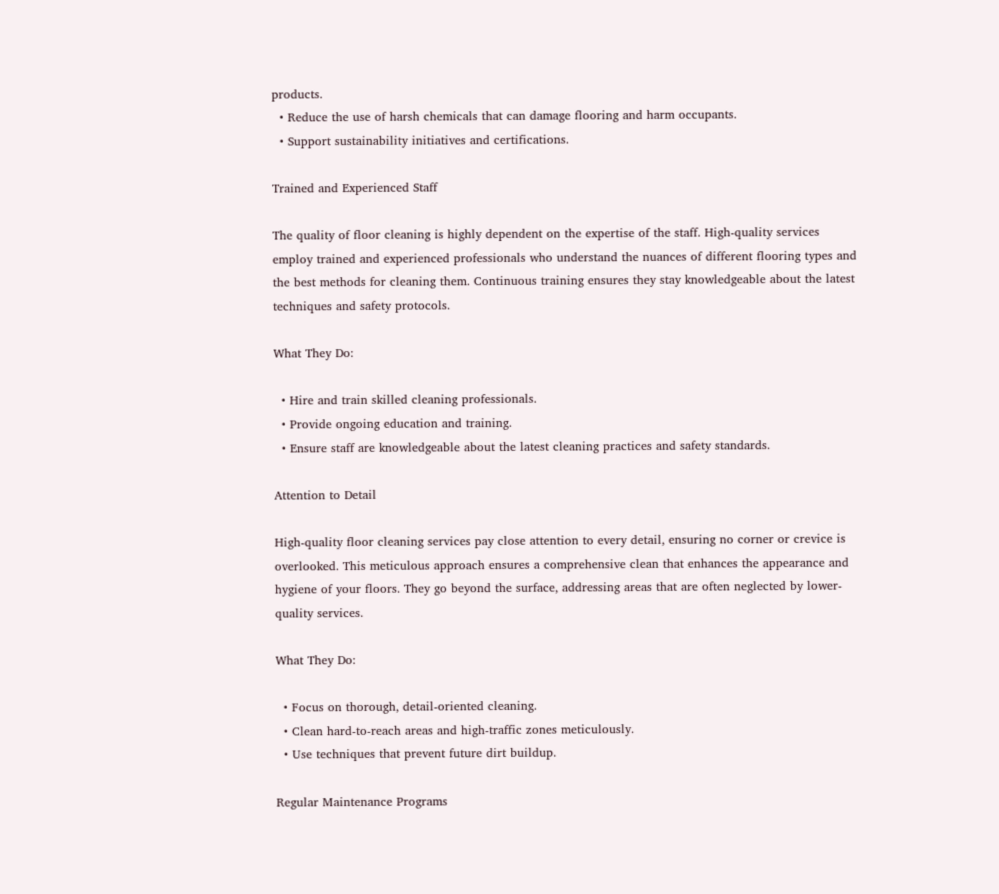products.
  • Reduce the use of harsh chemicals that can damage flooring and harm occupants.
  • Support sustainability initiatives and certifications.

Trained and Experienced Staff

The quality of floor cleaning is highly dependent on the expertise of the staff. High-quality services employ trained and experienced professionals who understand the nuances of different flooring types and the best methods for cleaning them. Continuous training ensures they stay knowledgeable about the latest techniques and safety protocols.

What They Do:

  • Hire and train skilled cleaning professionals.
  • Provide ongoing education and training.
  • Ensure staff are knowledgeable about the latest cleaning practices and safety standards.

Attention to Detail

High-quality floor cleaning services pay close attention to every detail, ensuring no corner or crevice is overlooked. This meticulous approach ensures a comprehensive clean that enhances the appearance and hygiene of your floors. They go beyond the surface, addressing areas that are often neglected by lower-quality services.

What They Do:

  • Focus on thorough, detail-oriented cleaning.
  • Clean hard-to-reach areas and high-traffic zones meticulously.
  • Use techniques that prevent future dirt buildup.

Regular Maintenance Programs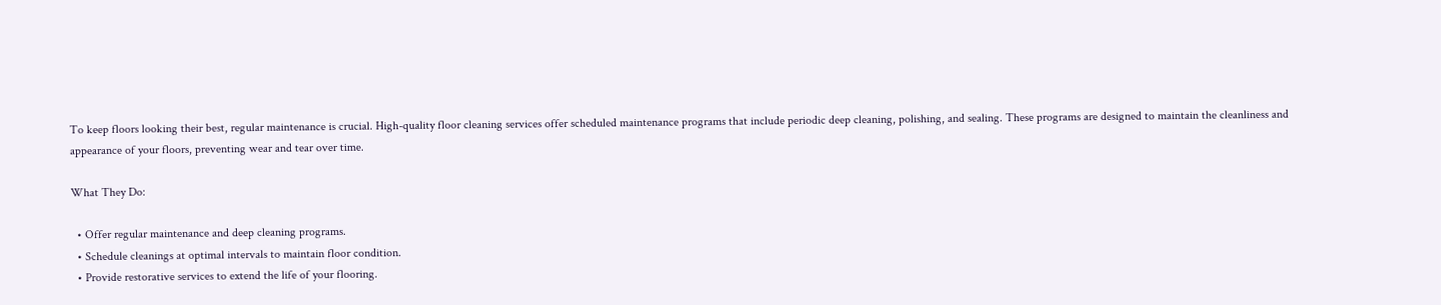To keep floors looking their best, regular maintenance is crucial. High-quality floor cleaning services offer scheduled maintenance programs that include periodic deep cleaning, polishing, and sealing. These programs are designed to maintain the cleanliness and appearance of your floors, preventing wear and tear over time.

What They Do:

  • Offer regular maintenance and deep cleaning programs.
  • Schedule cleanings at optimal intervals to maintain floor condition.
  • Provide restorative services to extend the life of your flooring.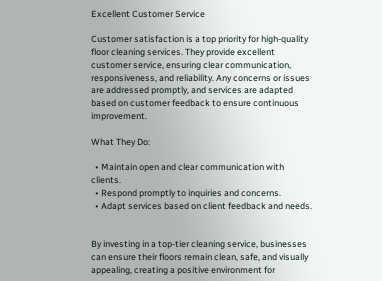Excellent Customer Service

Customer satisfaction is a top priority for high-quality floor cleaning services. They provide excellent customer service, ensuring clear communication, responsiveness, and reliability. Any concerns or issues are addressed promptly, and services are adapted based on customer feedback to ensure continuous improvement.

What They Do:

  • Maintain open and clear communication with clients.
  • Respond promptly to inquiries and concerns.
  • Adapt services based on client feedback and needs.


By investing in a top-tier cleaning service, businesses can ensure their floors remain clean, safe, and visually appealing, creating a positive environment for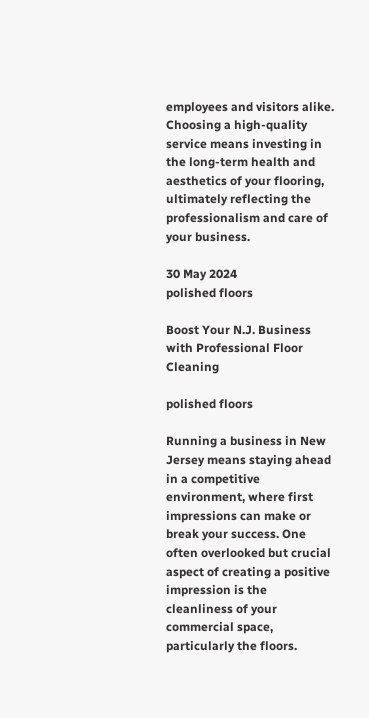employees and visitors alike. Choosing a high-quality service means investing in the long-term health and aesthetics of your flooring, ultimately reflecting the professionalism and care of your business.

30 May 2024
polished floors

Boost Your N.J. Business with Professional Floor Cleaning

polished floors

Running a business in New Jersey means staying ahead in a competitive environment, where first impressions can make or break your success. One often overlooked but crucial aspect of creating a positive impression is the cleanliness of your commercial space, particularly the floors.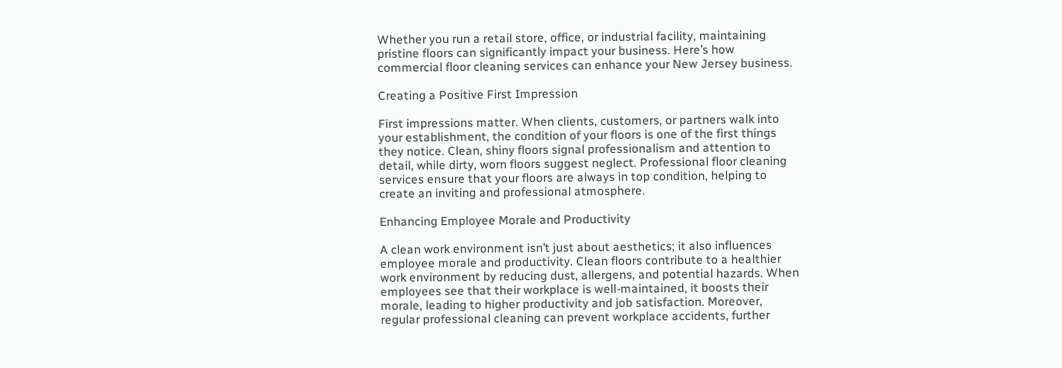Whether you run a retail store, office, or industrial facility, maintaining pristine floors can significantly impact your business. Here’s how commercial floor cleaning services can enhance your New Jersey business.

Creating a Positive First Impression

First impressions matter. When clients, customers, or partners walk into your establishment, the condition of your floors is one of the first things they notice. Clean, shiny floors signal professionalism and attention to detail, while dirty, worn floors suggest neglect. Professional floor cleaning services ensure that your floors are always in top condition, helping to create an inviting and professional atmosphere.

Enhancing Employee Morale and Productivity

A clean work environment isn’t just about aesthetics; it also influences employee morale and productivity. Clean floors contribute to a healthier work environment by reducing dust, allergens, and potential hazards. When employees see that their workplace is well-maintained, it boosts their morale, leading to higher productivity and job satisfaction. Moreover, regular professional cleaning can prevent workplace accidents, further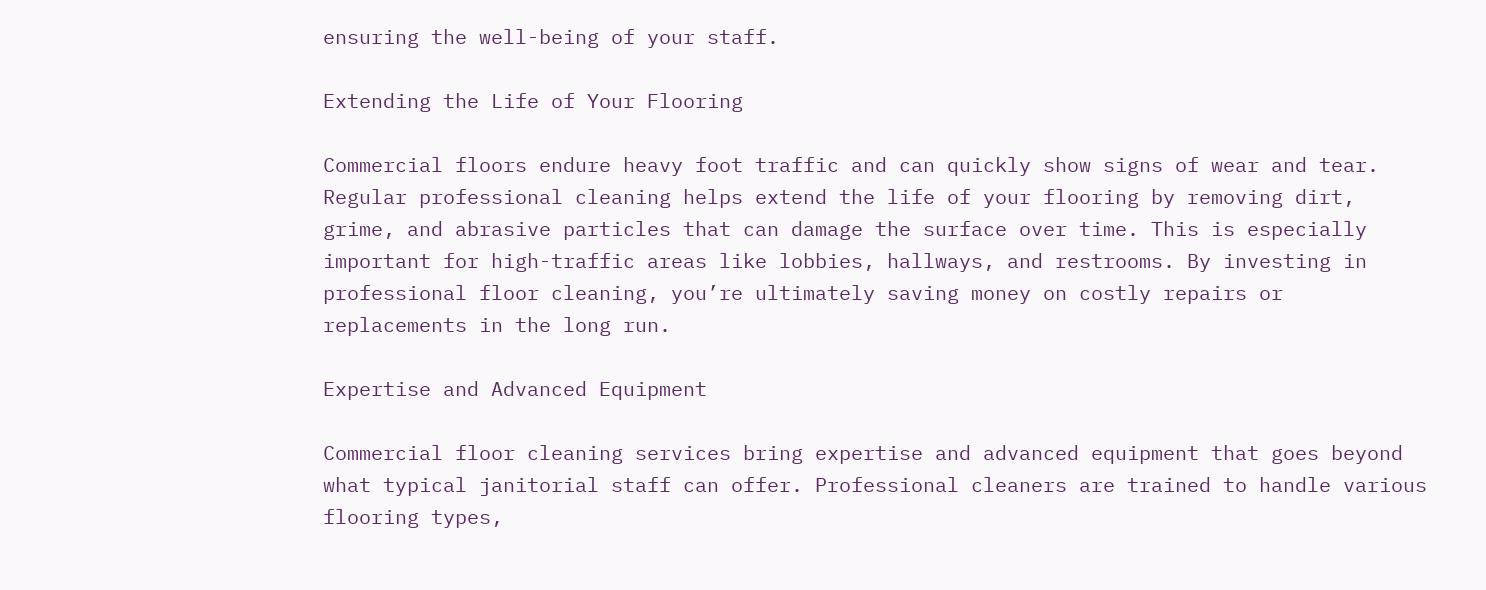ensuring the well-being of your staff.

Extending the Life of Your Flooring

Commercial floors endure heavy foot traffic and can quickly show signs of wear and tear. Regular professional cleaning helps extend the life of your flooring by removing dirt, grime, and abrasive particles that can damage the surface over time. This is especially important for high-traffic areas like lobbies, hallways, and restrooms. By investing in professional floor cleaning, you’re ultimately saving money on costly repairs or replacements in the long run.

Expertise and Advanced Equipment

Commercial floor cleaning services bring expertise and advanced equipment that goes beyond what typical janitorial staff can offer. Professional cleaners are trained to handle various flooring types,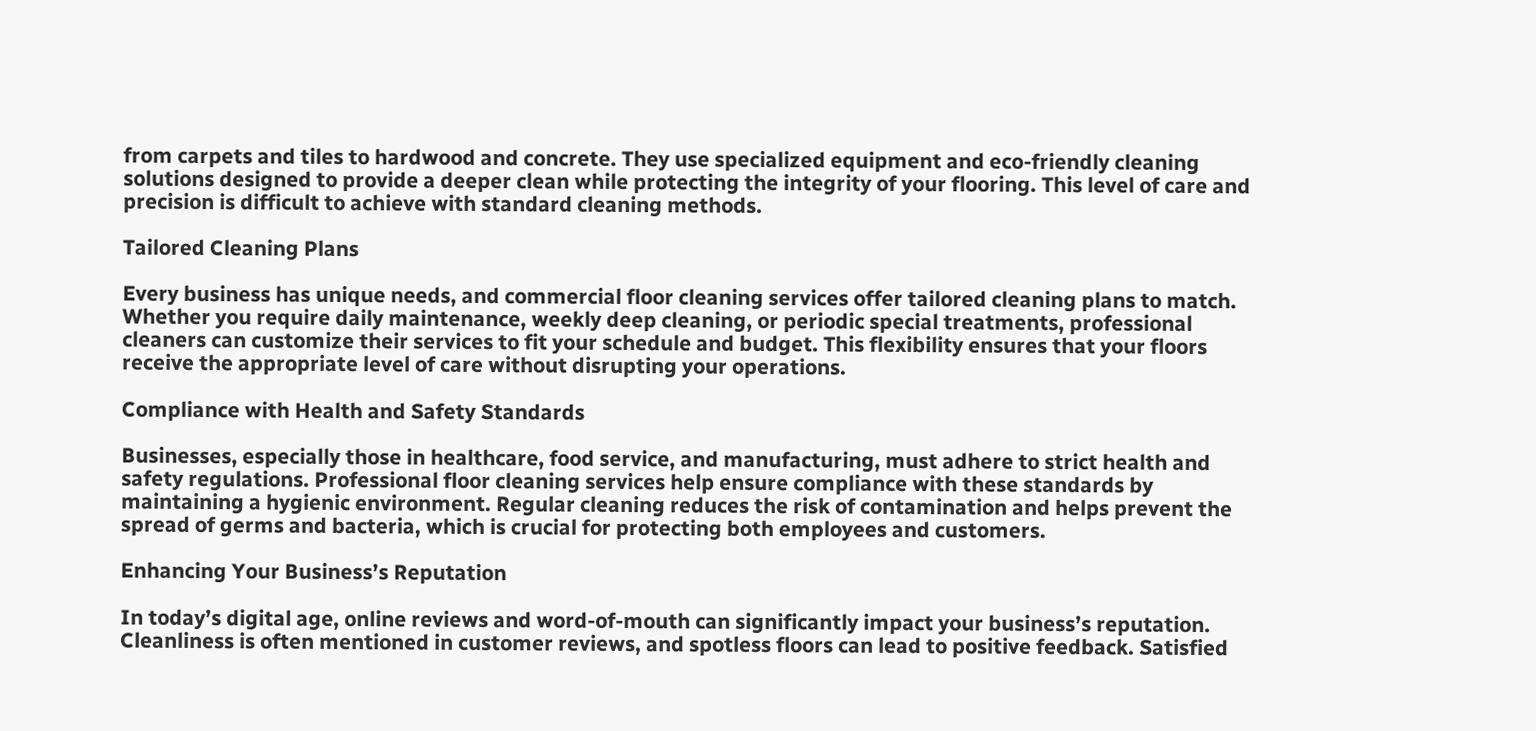from carpets and tiles to hardwood and concrete. They use specialized equipment and eco-friendly cleaning solutions designed to provide a deeper clean while protecting the integrity of your flooring. This level of care and precision is difficult to achieve with standard cleaning methods.

Tailored Cleaning Plans

Every business has unique needs, and commercial floor cleaning services offer tailored cleaning plans to match. Whether you require daily maintenance, weekly deep cleaning, or periodic special treatments, professional cleaners can customize their services to fit your schedule and budget. This flexibility ensures that your floors receive the appropriate level of care without disrupting your operations.

Compliance with Health and Safety Standards

Businesses, especially those in healthcare, food service, and manufacturing, must adhere to strict health and safety regulations. Professional floor cleaning services help ensure compliance with these standards by maintaining a hygienic environment. Regular cleaning reduces the risk of contamination and helps prevent the spread of germs and bacteria, which is crucial for protecting both employees and customers.

Enhancing Your Business’s Reputation

In today’s digital age, online reviews and word-of-mouth can significantly impact your business’s reputation. Cleanliness is often mentioned in customer reviews, and spotless floors can lead to positive feedback. Satisfied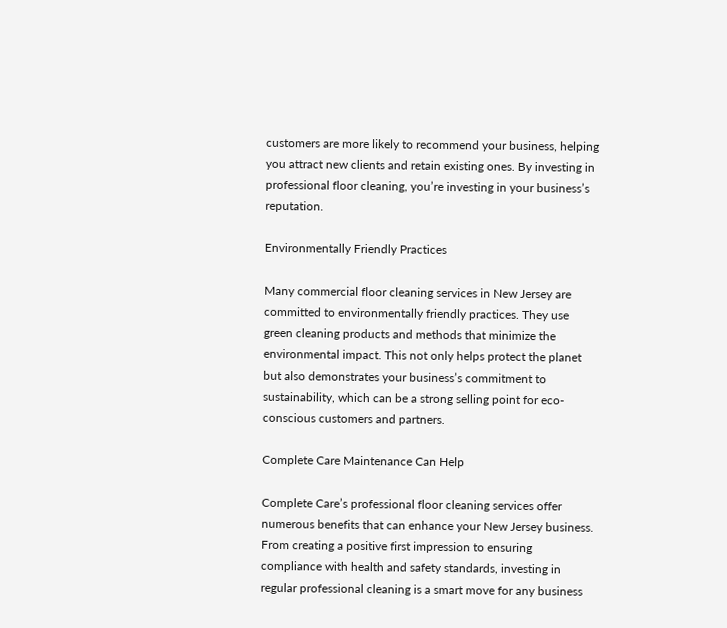customers are more likely to recommend your business, helping you attract new clients and retain existing ones. By investing in professional floor cleaning, you’re investing in your business’s reputation.

Environmentally Friendly Practices

Many commercial floor cleaning services in New Jersey are committed to environmentally friendly practices. They use green cleaning products and methods that minimize the environmental impact. This not only helps protect the planet but also demonstrates your business’s commitment to sustainability, which can be a strong selling point for eco-conscious customers and partners.

Complete Care Maintenance Can Help

Complete Care’s professional floor cleaning services offer numerous benefits that can enhance your New Jersey business. From creating a positive first impression to ensuring compliance with health and safety standards, investing in regular professional cleaning is a smart move for any business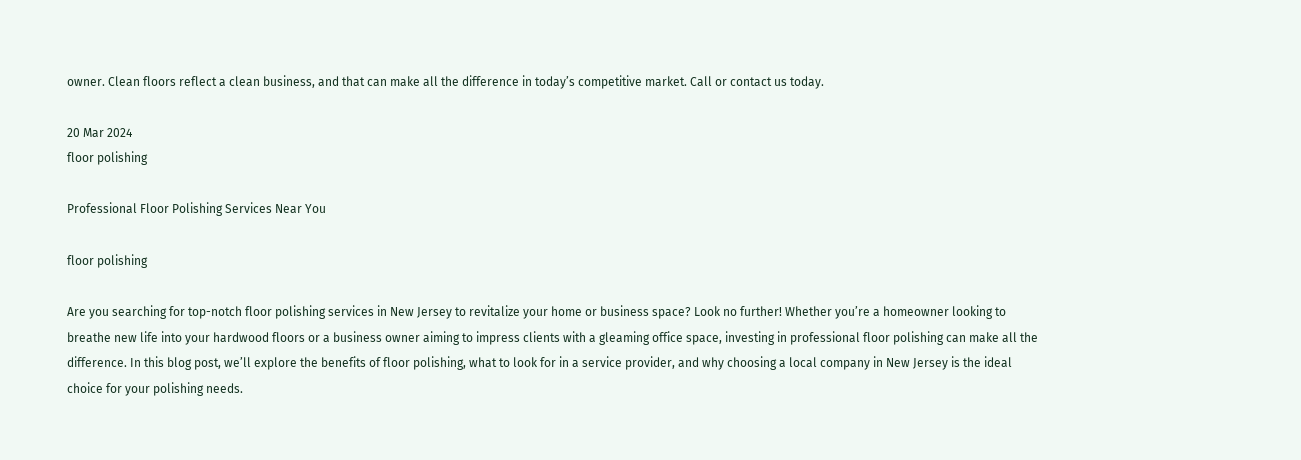owner. Clean floors reflect a clean business, and that can make all the difference in today’s competitive market. Call or contact us today.

20 Mar 2024
floor polishing

Professional Floor Polishing Services Near You

floor polishing

Are you searching for top-notch floor polishing services in New Jersey to revitalize your home or business space? Look no further! Whether you’re a homeowner looking to breathe new life into your hardwood floors or a business owner aiming to impress clients with a gleaming office space, investing in professional floor polishing can make all the difference. In this blog post, we’ll explore the benefits of floor polishing, what to look for in a service provider, and why choosing a local company in New Jersey is the ideal choice for your polishing needs.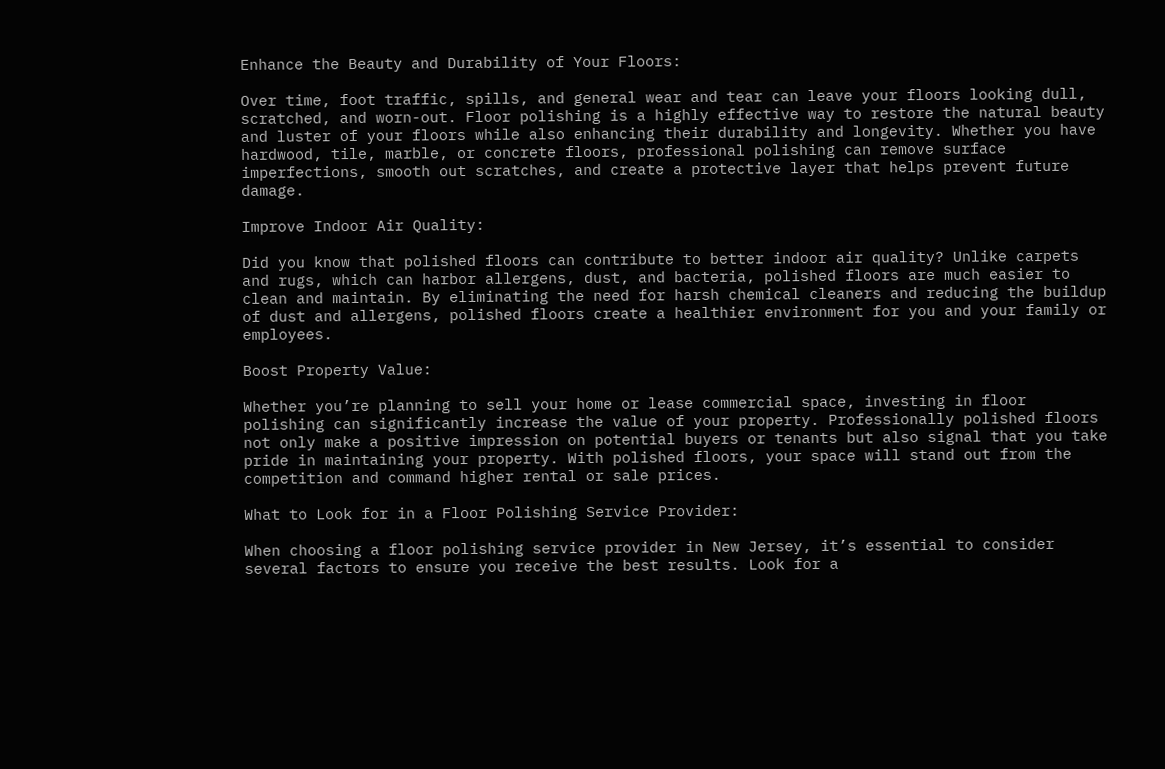Enhance the Beauty and Durability of Your Floors:

Over time, foot traffic, spills, and general wear and tear can leave your floors looking dull, scratched, and worn-out. Floor polishing is a highly effective way to restore the natural beauty and luster of your floors while also enhancing their durability and longevity. Whether you have hardwood, tile, marble, or concrete floors, professional polishing can remove surface imperfections, smooth out scratches, and create a protective layer that helps prevent future damage.

Improve Indoor Air Quality:

Did you know that polished floors can contribute to better indoor air quality? Unlike carpets and rugs, which can harbor allergens, dust, and bacteria, polished floors are much easier to clean and maintain. By eliminating the need for harsh chemical cleaners and reducing the buildup of dust and allergens, polished floors create a healthier environment for you and your family or employees.

Boost Property Value:

Whether you’re planning to sell your home or lease commercial space, investing in floor polishing can significantly increase the value of your property. Professionally polished floors not only make a positive impression on potential buyers or tenants but also signal that you take pride in maintaining your property. With polished floors, your space will stand out from the competition and command higher rental or sale prices.

What to Look for in a Floor Polishing Service Provider:

When choosing a floor polishing service provider in New Jersey, it’s essential to consider several factors to ensure you receive the best results. Look for a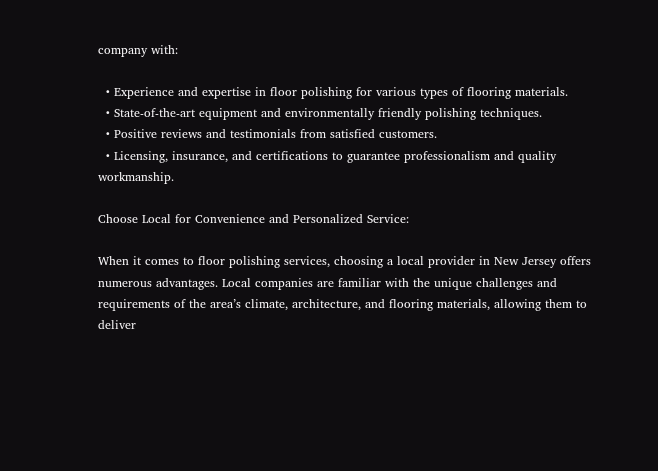company with:

  • Experience and expertise in floor polishing for various types of flooring materials.
  • State-of-the-art equipment and environmentally friendly polishing techniques.
  • Positive reviews and testimonials from satisfied customers.
  • Licensing, insurance, and certifications to guarantee professionalism and quality workmanship.

Choose Local for Convenience and Personalized Service:

When it comes to floor polishing services, choosing a local provider in New Jersey offers numerous advantages. Local companies are familiar with the unique challenges and requirements of the area’s climate, architecture, and flooring materials, allowing them to deliver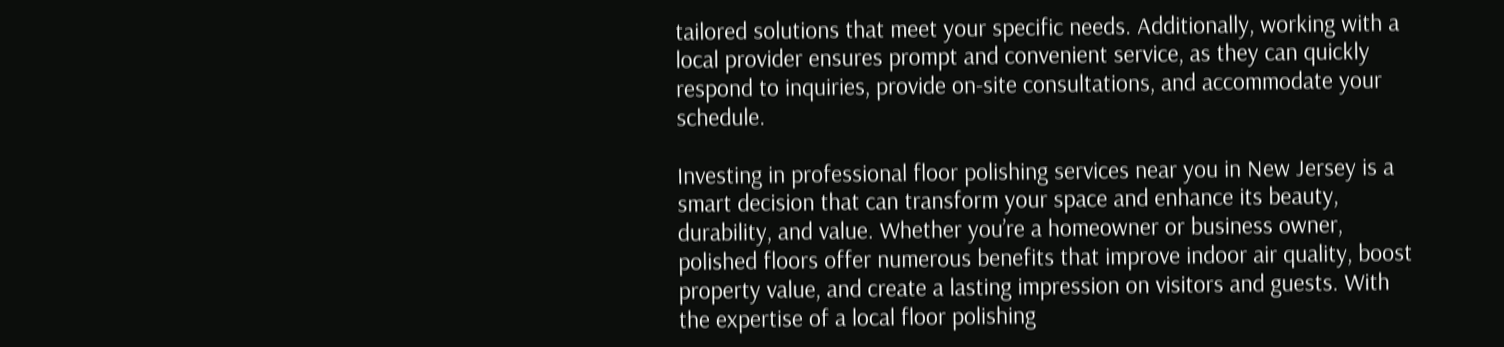tailored solutions that meet your specific needs. Additionally, working with a local provider ensures prompt and convenient service, as they can quickly respond to inquiries, provide on-site consultations, and accommodate your schedule.

Investing in professional floor polishing services near you in New Jersey is a smart decision that can transform your space and enhance its beauty, durability, and value. Whether you’re a homeowner or business owner, polished floors offer numerous benefits that improve indoor air quality, boost property value, and create a lasting impression on visitors and guests. With the expertise of a local floor polishing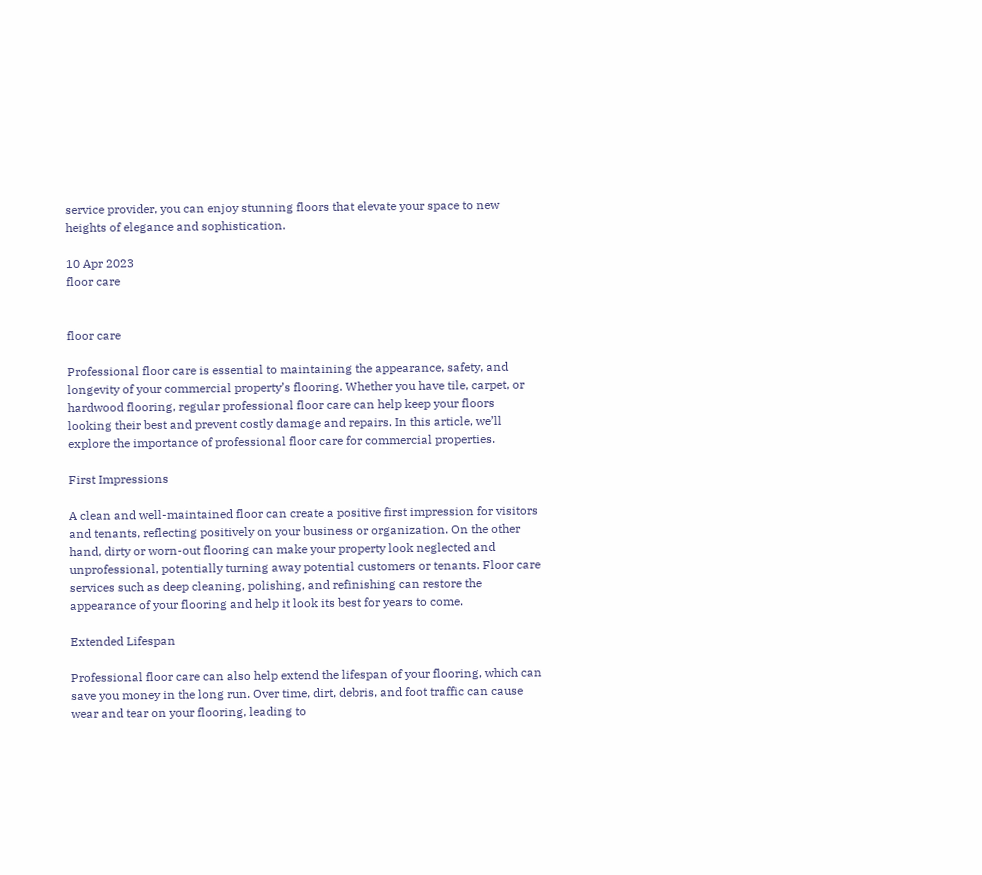service provider, you can enjoy stunning floors that elevate your space to new heights of elegance and sophistication.

10 Apr 2023
floor care


floor care

Professional floor care is essential to maintaining the appearance, safety, and longevity of your commercial property’s flooring. Whether you have tile, carpet, or hardwood flooring, regular professional floor care can help keep your floors looking their best and prevent costly damage and repairs. In this article, we’ll explore the importance of professional floor care for commercial properties.

First Impressions

A clean and well-maintained floor can create a positive first impression for visitors and tenants, reflecting positively on your business or organization. On the other hand, dirty or worn-out flooring can make your property look neglected and unprofessional, potentially turning away potential customers or tenants. Floor care services such as deep cleaning, polishing, and refinishing can restore the appearance of your flooring and help it look its best for years to come.

Extended Lifespan

Professional floor care can also help extend the lifespan of your flooring, which can save you money in the long run. Over time, dirt, debris, and foot traffic can cause wear and tear on your flooring, leading to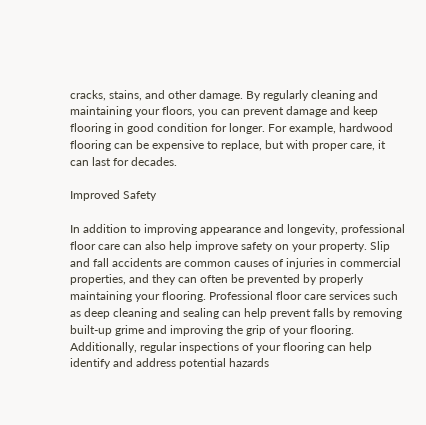cracks, stains, and other damage. By regularly cleaning and maintaining your floors, you can prevent damage and keep flooring in good condition for longer. For example, hardwood flooring can be expensive to replace, but with proper care, it can last for decades.

Improved Safety

In addition to improving appearance and longevity, professional floor care can also help improve safety on your property. Slip and fall accidents are common causes of injuries in commercial properties, and they can often be prevented by properly maintaining your flooring. Professional floor care services such as deep cleaning and sealing can help prevent falls by removing built-up grime and improving the grip of your flooring. Additionally, regular inspections of your flooring can help identify and address potential hazards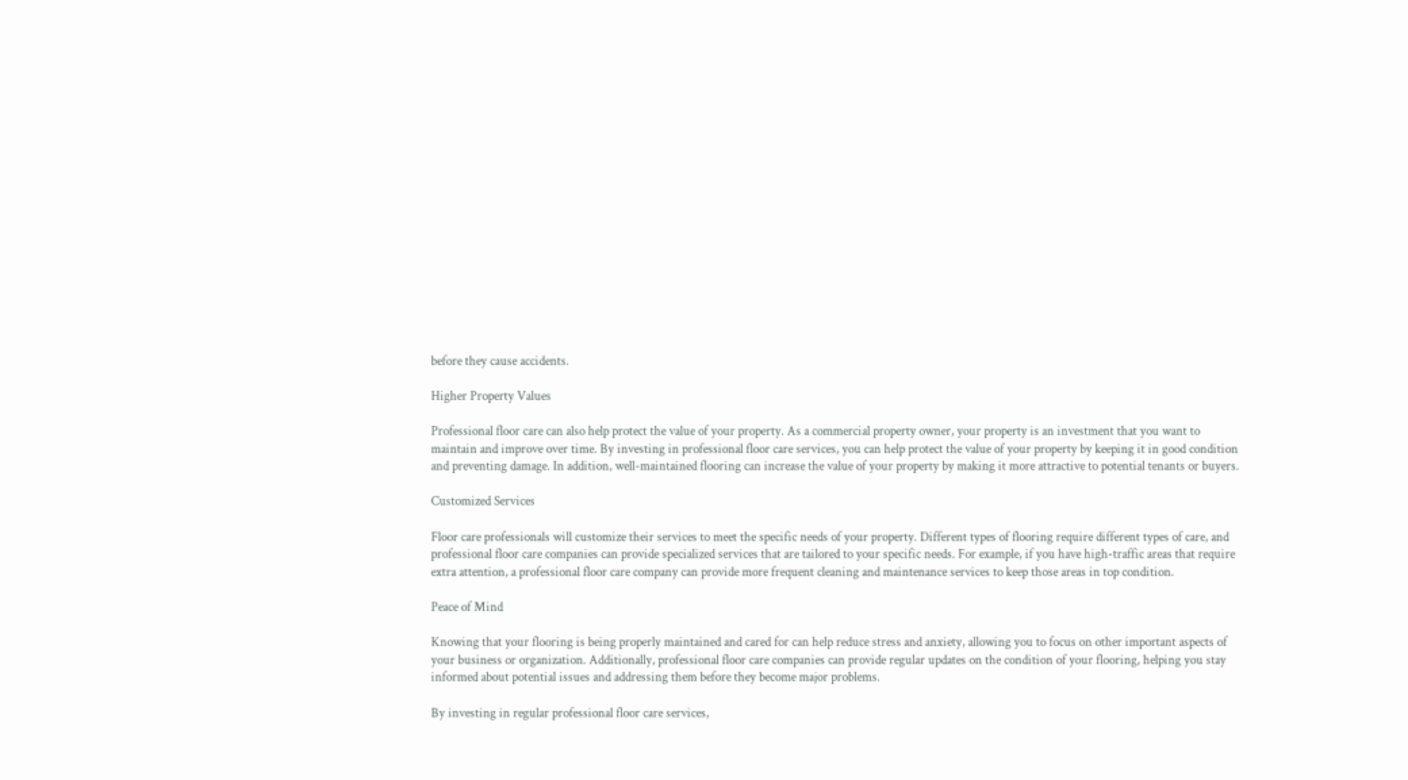before they cause accidents.

Higher Property Values

Professional floor care can also help protect the value of your property. As a commercial property owner, your property is an investment that you want to maintain and improve over time. By investing in professional floor care services, you can help protect the value of your property by keeping it in good condition and preventing damage. In addition, well-maintained flooring can increase the value of your property by making it more attractive to potential tenants or buyers.

Customized Services

Floor care professionals will customize their services to meet the specific needs of your property. Different types of flooring require different types of care, and professional floor care companies can provide specialized services that are tailored to your specific needs. For example, if you have high-traffic areas that require extra attention, a professional floor care company can provide more frequent cleaning and maintenance services to keep those areas in top condition.

Peace of Mind

Knowing that your flooring is being properly maintained and cared for can help reduce stress and anxiety, allowing you to focus on other important aspects of your business or organization. Additionally, professional floor care companies can provide regular updates on the condition of your flooring, helping you stay informed about potential issues and addressing them before they become major problems.

By investing in regular professional floor care services,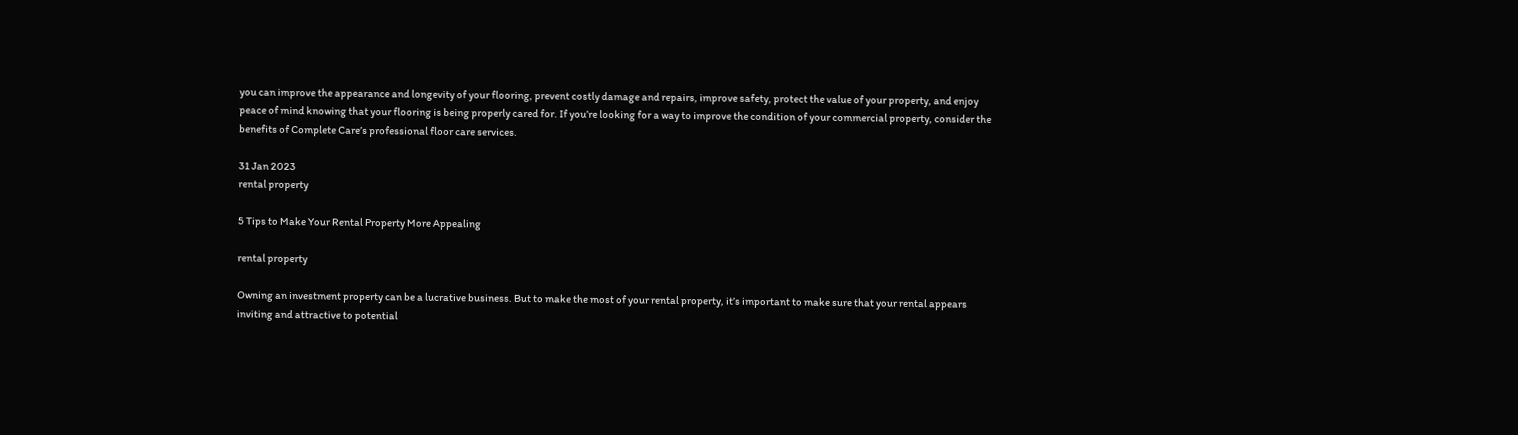you can improve the appearance and longevity of your flooring, prevent costly damage and repairs, improve safety, protect the value of your property, and enjoy peace of mind knowing that your flooring is being properly cared for. If you’re looking for a way to improve the condition of your commercial property, consider the benefits of Complete Care’s professional floor care services.

31 Jan 2023
rental property

5 Tips to Make Your Rental Property More Appealing

rental property

Owning an investment property can be a lucrative business. But to make the most of your rental property, it’s important to make sure that your rental appears inviting and attractive to potential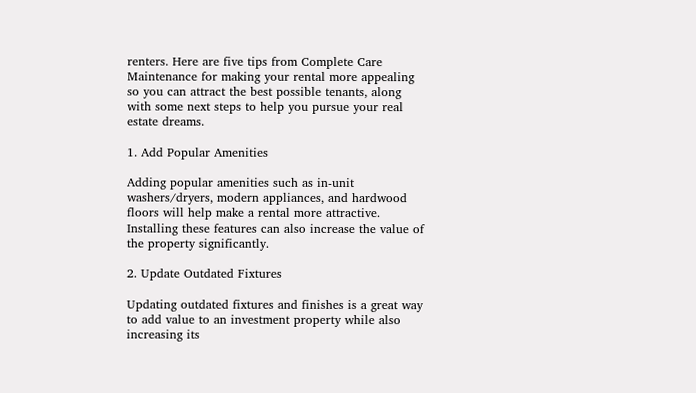renters. Here are five tips from Complete Care Maintenance for making your rental more appealing so you can attract the best possible tenants, along with some next steps to help you pursue your real estate dreams.

1. Add Popular Amenities

Adding popular amenities such as in-unit washers/dryers, modern appliances, and hardwood floors will help make a rental more attractive. Installing these features can also increase the value of the property significantly.

2. Update Outdated Fixtures

Updating outdated fixtures and finishes is a great way to add value to an investment property while also increasing its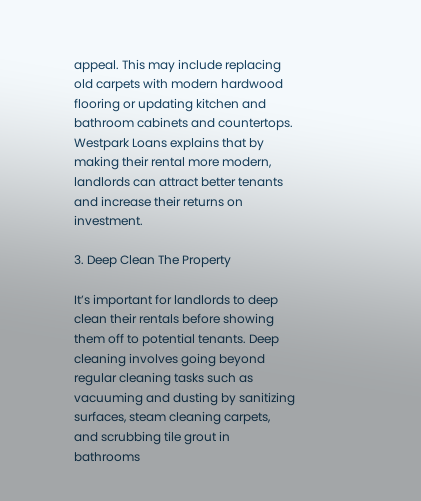appeal. This may include replacing old carpets with modern hardwood flooring or updating kitchen and bathroom cabinets and countertops. Westpark Loans explains that by making their rental more modern, landlords can attract better tenants and increase their returns on investment.

3. Deep Clean The Property

It’s important for landlords to deep clean their rentals before showing them off to potential tenants. Deep cleaning involves going beyond regular cleaning tasks such as vacuuming and dusting by sanitizing surfaces, steam cleaning carpets, and scrubbing tile grout in bathrooms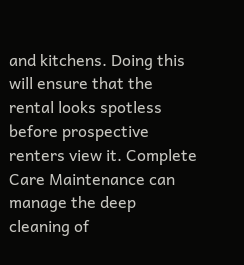and kitchens. Doing this will ensure that the rental looks spotless before prospective renters view it. Complete Care Maintenance can manage the deep cleaning of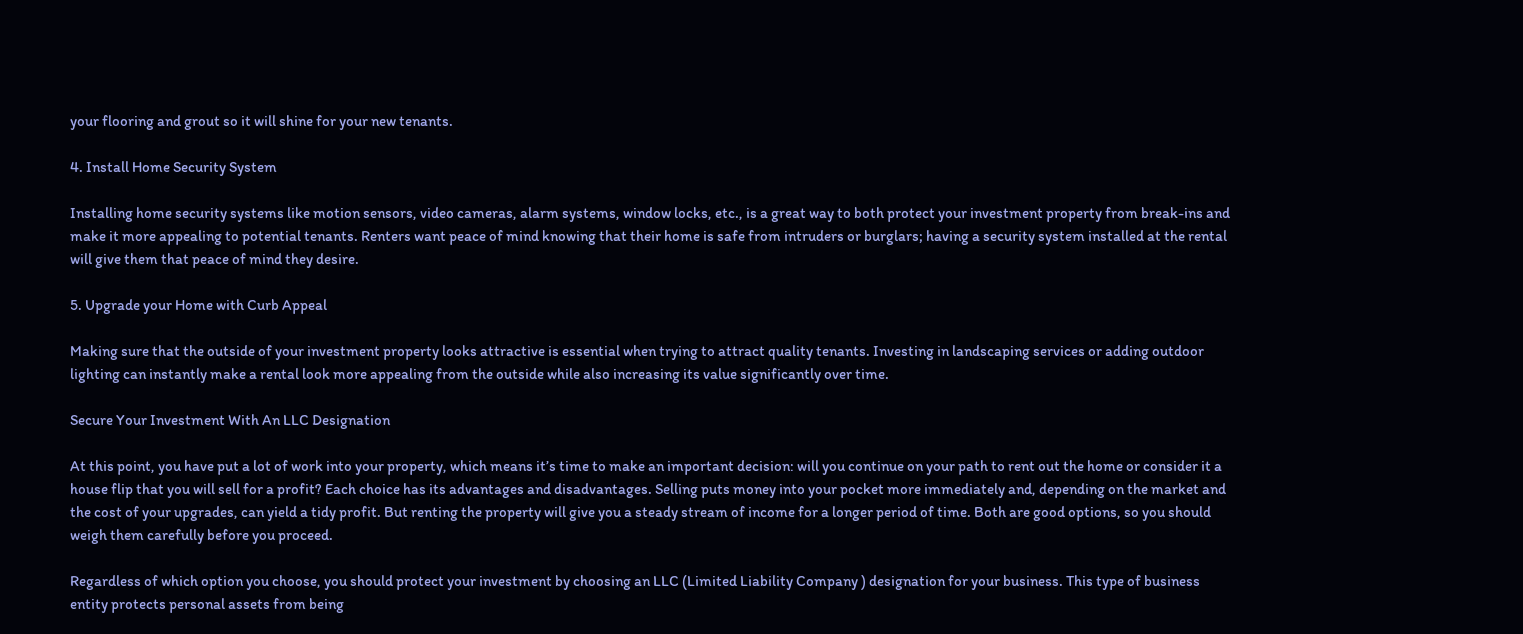your flooring and grout so it will shine for your new tenants.

4. Install Home Security System

Installing home security systems like motion sensors, video cameras, alarm systems, window locks, etc., is a great way to both protect your investment property from break-ins and make it more appealing to potential tenants. Renters want peace of mind knowing that their home is safe from intruders or burglars; having a security system installed at the rental will give them that peace of mind they desire.

5. Upgrade your Home with Curb Appeal

Making sure that the outside of your investment property looks attractive is essential when trying to attract quality tenants. Investing in landscaping services or adding outdoor lighting can instantly make a rental look more appealing from the outside while also increasing its value significantly over time.

Secure Your Investment With An LLC Designation

At this point, you have put a lot of work into your property, which means it’s time to make an important decision: will you continue on your path to rent out the home or consider it a house flip that you will sell for a profit? Each choice has its advantages and disadvantages. Selling puts money into your pocket more immediately and, depending on the market and the cost of your upgrades, can yield a tidy profit. But renting the property will give you a steady stream of income for a longer period of time. Both are good options, so you should weigh them carefully before you proceed.

Regardless of which option you choose, you should protect your investment by choosing an LLC (Limited Liability Company ) designation for your business. This type of business entity protects personal assets from being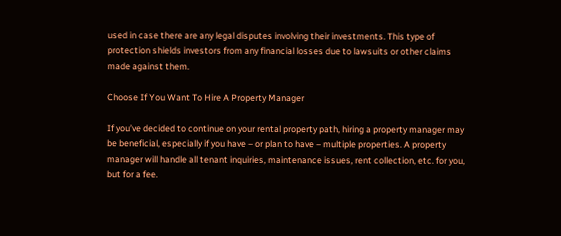used in case there are any legal disputes involving their investments. This type of protection shields investors from any financial losses due to lawsuits or other claims made against them.

Choose If You Want To Hire A Property Manager

If you’ve decided to continue on your rental property path, hiring a property manager may be beneficial, especially if you have – or plan to have – multiple properties. A property manager will handle all tenant inquiries, maintenance issues, rent collection, etc. for you, but for a fee.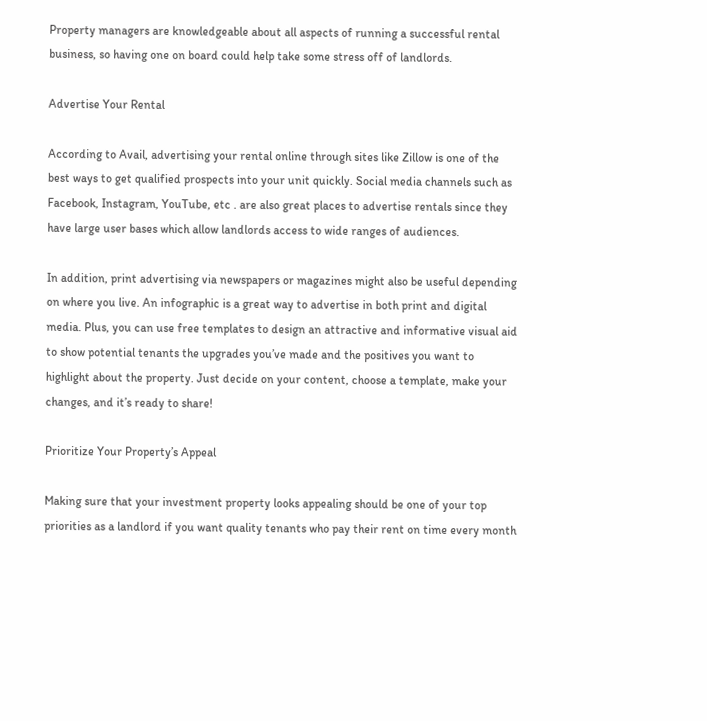Property managers are knowledgeable about all aspects of running a successful rental business, so having one on board could help take some stress off of landlords.

Advertise Your Rental

According to Avail, advertising your rental online through sites like Zillow is one of the best ways to get qualified prospects into your unit quickly. Social media channels such as Facebook, Instagram, YouTube, etc . are also great places to advertise rentals since they have large user bases which allow landlords access to wide ranges of audiences.

In addition, print advertising via newspapers or magazines might also be useful depending on where you live. An infographic is a great way to advertise in both print and digital media. Plus, you can use free templates to design an attractive and informative visual aid to show potential tenants the upgrades you’ve made and the positives you want to highlight about the property. Just decide on your content, choose a template, make your changes, and it’s ready to share!

Prioritize Your Property’s Appeal

Making sure that your investment property looks appealing should be one of your top priorities as a landlord if you want quality tenants who pay their rent on time every month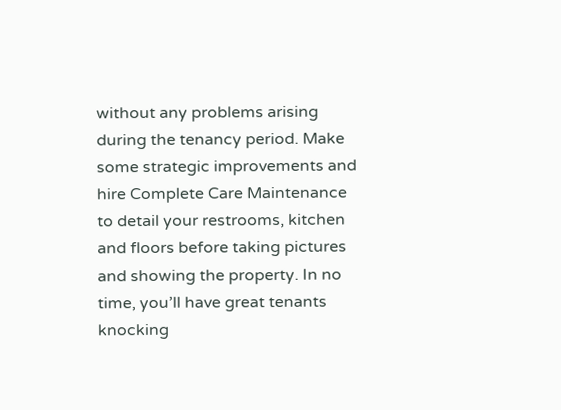without any problems arising during the tenancy period. Make some strategic improvements and hire Complete Care Maintenance to detail your restrooms, kitchen and floors before taking pictures and showing the property. In no time, you’ll have great tenants knocking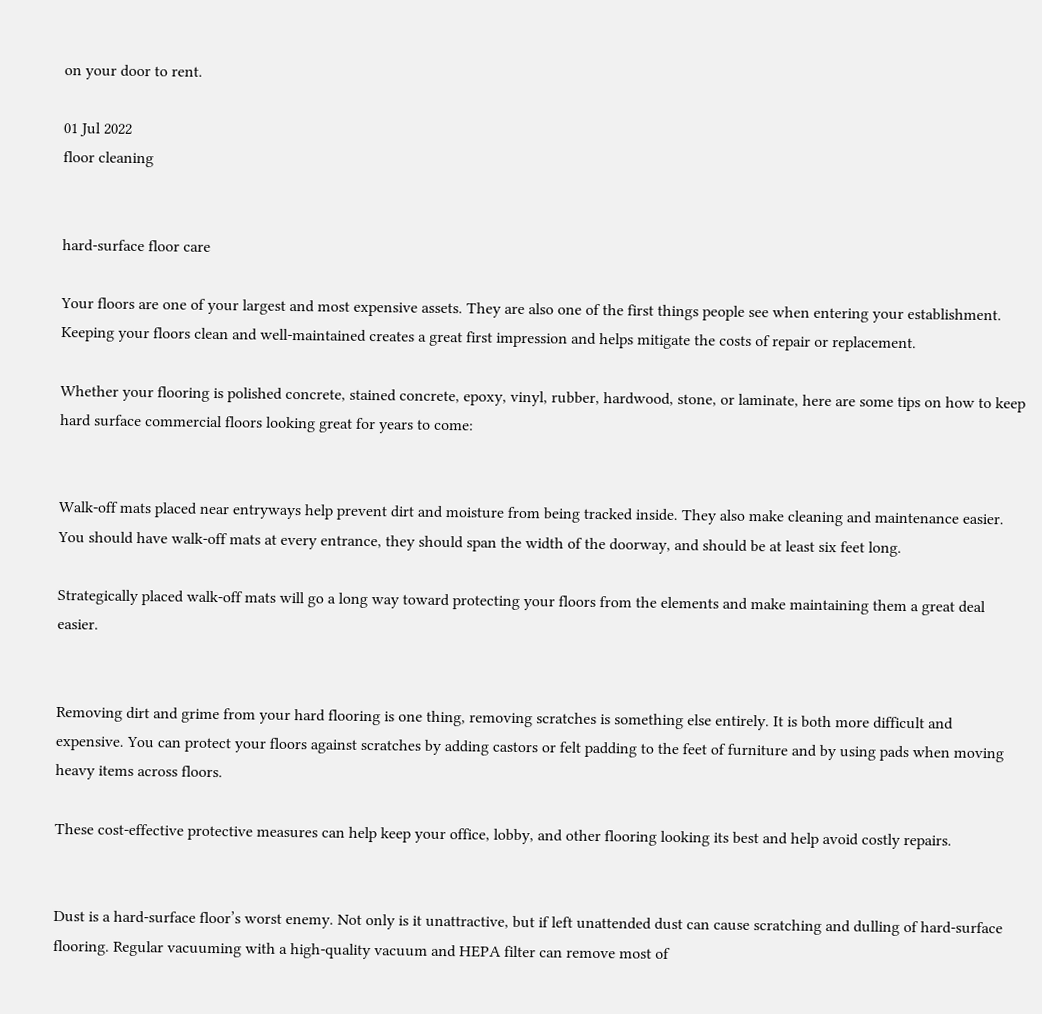on your door to rent.

01 Jul 2022
floor cleaning


hard-surface floor care

Your floors are one of your largest and most expensive assets. They are also one of the first things people see when entering your establishment. Keeping your floors clean and well-maintained creates a great first impression and helps mitigate the costs of repair or replacement.

Whether your flooring is polished concrete, stained concrete, epoxy, vinyl, rubber, hardwood, stone, or laminate, here are some tips on how to keep hard surface commercial floors looking great for years to come:


Walk-off mats placed near entryways help prevent dirt and moisture from being tracked inside. They also make cleaning and maintenance easier. You should have walk-off mats at every entrance, they should span the width of the doorway, and should be at least six feet long.

Strategically placed walk-off mats will go a long way toward protecting your floors from the elements and make maintaining them a great deal easier.


Removing dirt and grime from your hard flooring is one thing, removing scratches is something else entirely. It is both more difficult and expensive. You can protect your floors against scratches by adding castors or felt padding to the feet of furniture and by using pads when moving heavy items across floors.

These cost-effective protective measures can help keep your office, lobby, and other flooring looking its best and help avoid costly repairs.


Dust is a hard-surface floor’s worst enemy. Not only is it unattractive, but if left unattended dust can cause scratching and dulling of hard-surface flooring. Regular vacuuming with a high-quality vacuum and HEPA filter can remove most of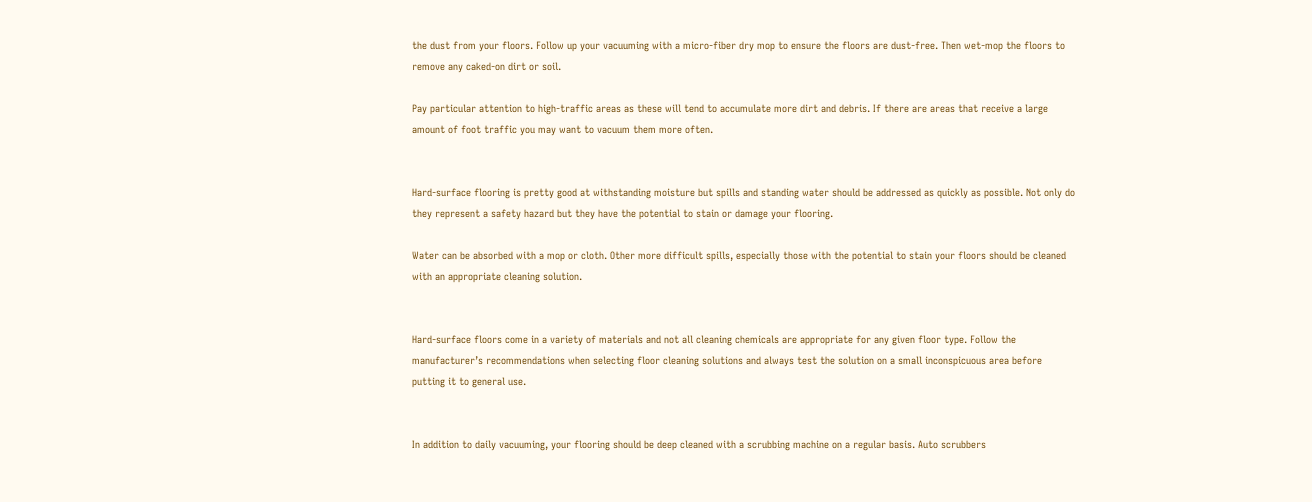the dust from your floors. Follow up your vacuuming with a micro-fiber dry mop to ensure the floors are dust-free. Then wet-mop the floors to remove any caked-on dirt or soil.

Pay particular attention to high-traffic areas as these will tend to accumulate more dirt and debris. If there are areas that receive a large amount of foot traffic you may want to vacuum them more often.


Hard-surface flooring is pretty good at withstanding moisture but spills and standing water should be addressed as quickly as possible. Not only do they represent a safety hazard but they have the potential to stain or damage your flooring.

Water can be absorbed with a mop or cloth. Other more difficult spills, especially those with the potential to stain your floors should be cleaned with an appropriate cleaning solution.


Hard-surface floors come in a variety of materials and not all cleaning chemicals are appropriate for any given floor type. Follow the manufacturer’s recommendations when selecting floor cleaning solutions and always test the solution on a small inconspicuous area before putting it to general use.


In addition to daily vacuuming, your flooring should be deep cleaned with a scrubbing machine on a regular basis. Auto scrubbers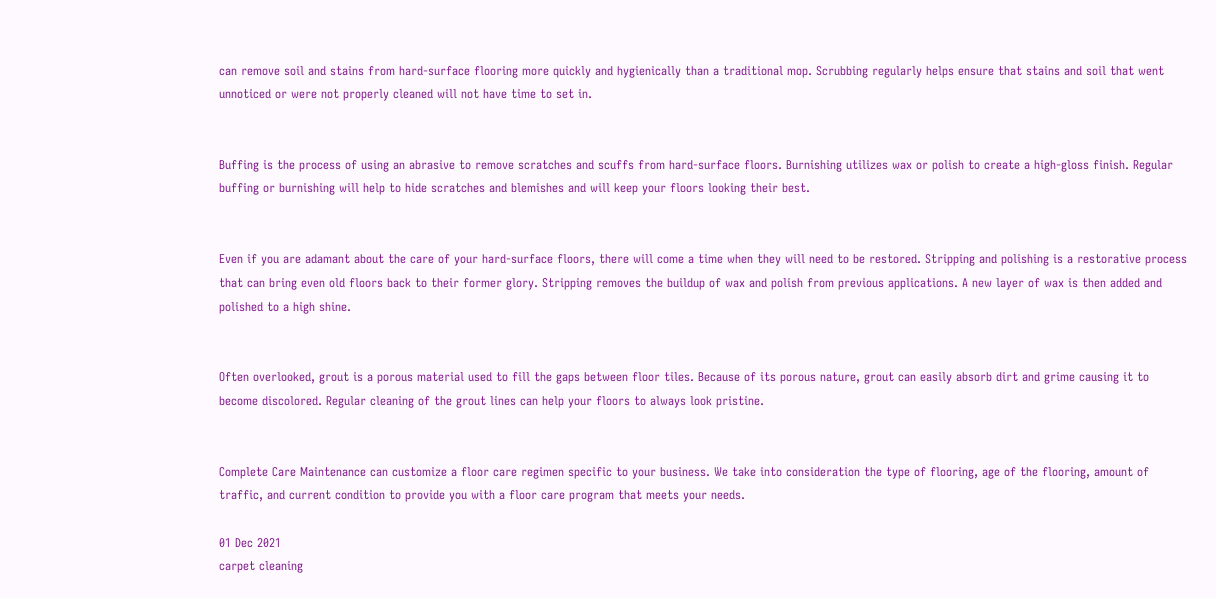can remove soil and stains from hard-surface flooring more quickly and hygienically than a traditional mop. Scrubbing regularly helps ensure that stains and soil that went unnoticed or were not properly cleaned will not have time to set in.


Buffing is the process of using an abrasive to remove scratches and scuffs from hard-surface floors. Burnishing utilizes wax or polish to create a high-gloss finish. Regular buffing or burnishing will help to hide scratches and blemishes and will keep your floors looking their best.


Even if you are adamant about the care of your hard-surface floors, there will come a time when they will need to be restored. Stripping and polishing is a restorative process that can bring even old floors back to their former glory. Stripping removes the buildup of wax and polish from previous applications. A new layer of wax is then added and polished to a high shine.


Often overlooked, grout is a porous material used to fill the gaps between floor tiles. Because of its porous nature, grout can easily absorb dirt and grime causing it to become discolored. Regular cleaning of the grout lines can help your floors to always look pristine.


Complete Care Maintenance can customize a floor care regimen specific to your business. We take into consideration the type of flooring, age of the flooring, amount of traffic, and current condition to provide you with a floor care program that meets your needs.

01 Dec 2021
carpet cleaning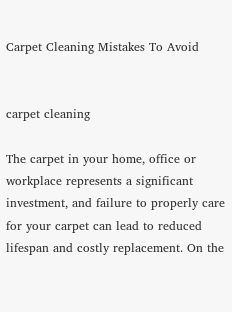Carpet Cleaning Mistakes To Avoid


carpet cleaning

The carpet in your home, office or workplace represents a significant investment, and failure to properly care for your carpet can lead to reduced lifespan and costly replacement. On the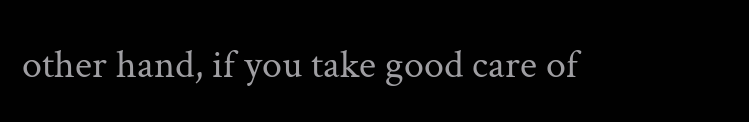other hand, if you take good care of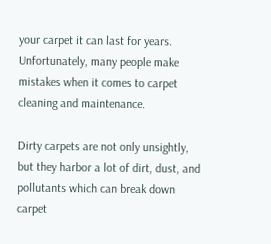your carpet it can last for years. Unfortunately, many people make mistakes when it comes to carpet cleaning and maintenance.

Dirty carpets are not only unsightly, but they harbor a lot of dirt, dust, and pollutants which can break down carpet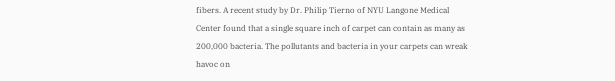fibers. A recent study by Dr. Philip Tierno of NYU Langone Medical Center found that a single square inch of carpet can contain as many as 200,000 bacteria. The pollutants and bacteria in your carpets can wreak havoc on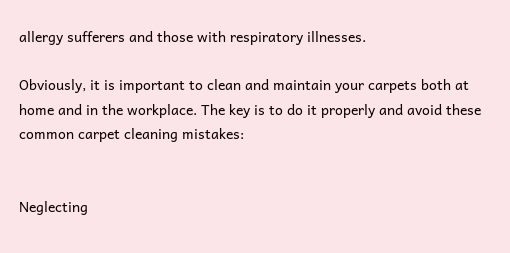allergy sufferers and those with respiratory illnesses.

Obviously, it is important to clean and maintain your carpets both at home and in the workplace. The key is to do it properly and avoid these common carpet cleaning mistakes:


Neglecting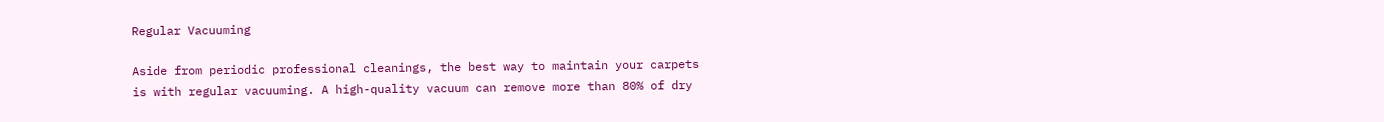Regular Vacuuming

Aside from periodic professional cleanings, the best way to maintain your carpets is with regular vacuuming. A high-quality vacuum can remove more than 80% of dry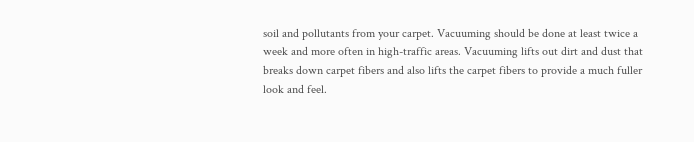soil and pollutants from your carpet. Vacuuming should be done at least twice a week and more often in high-traffic areas. Vacuuming lifts out dirt and dust that breaks down carpet fibers and also lifts the carpet fibers to provide a much fuller look and feel.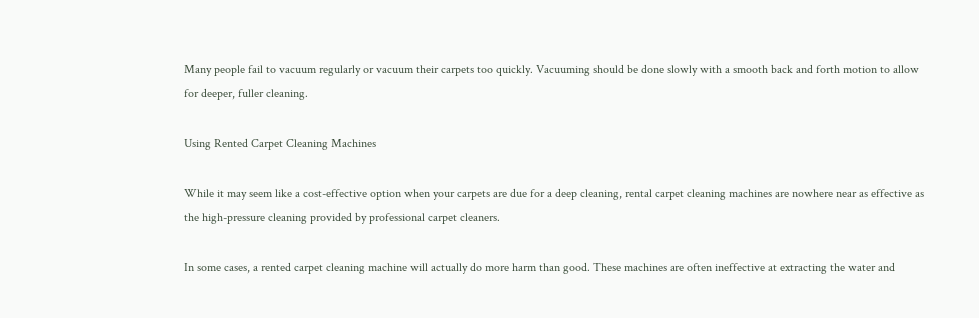Many people fail to vacuum regularly or vacuum their carpets too quickly. Vacuuming should be done slowly with a smooth back and forth motion to allow for deeper, fuller cleaning.

Using Rented Carpet Cleaning Machines

While it may seem like a cost-effective option when your carpets are due for a deep cleaning, rental carpet cleaning machines are nowhere near as effective as the high-pressure cleaning provided by professional carpet cleaners.

In some cases, a rented carpet cleaning machine will actually do more harm than good. These machines are often ineffective at extracting the water and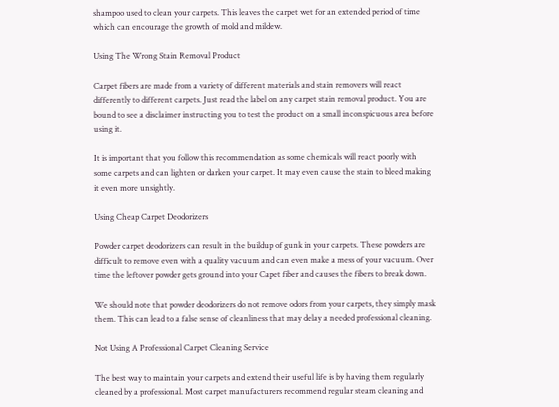shampoo used to clean your carpets. This leaves the carpet wet for an extended period of time which can encourage the growth of mold and mildew.

Using The Wrong Stain Removal Product

Carpet fibers are made from a variety of different materials and stain removers will react differently to different carpets. Just read the label on any carpet stain removal product. You are bound to see a disclaimer instructing you to test the product on a small inconspicuous area before using it.

It is important that you follow this recommendation as some chemicals will react poorly with some carpets and can lighten or darken your carpet. It may even cause the stain to bleed making it even more unsightly.

Using Cheap Carpet Deodorizers

Powder carpet deodorizers can result in the buildup of gunk in your carpets. These powders are difficult to remove even with a quality vacuum and can even make a mess of your vacuum. Over time the leftover powder gets ground into your Capet fiber and causes the fibers to break down.

We should note that powder deodorizers do not remove odors from your carpets, they simply mask them. This can lead to a false sense of cleanliness that may delay a needed professional cleaning.

Not Using A Professional Carpet Cleaning Service

The best way to maintain your carpets and extend their useful life is by having them regularly cleaned by a professional. Most carpet manufacturers recommend regular steam cleaning and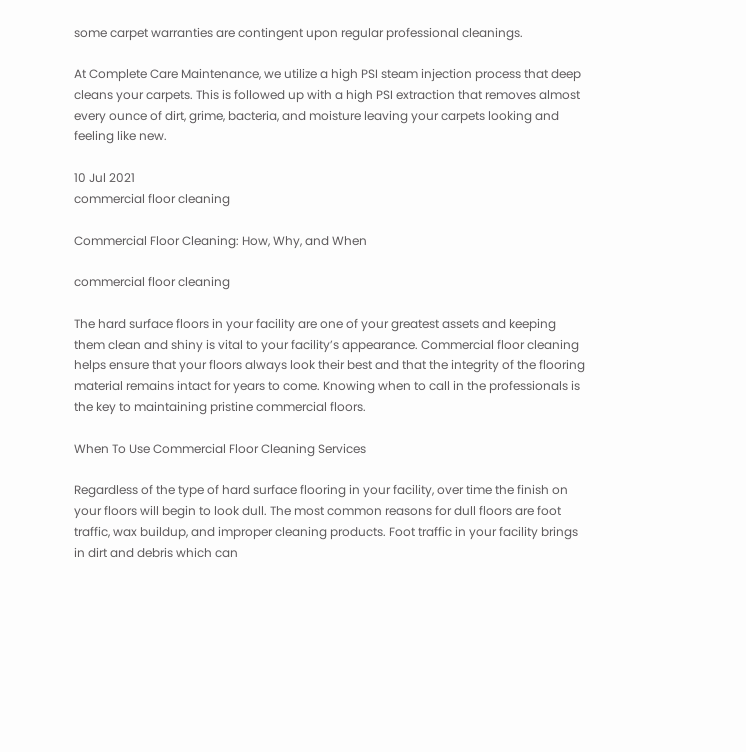some carpet warranties are contingent upon regular professional cleanings.

At Complete Care Maintenance, we utilize a high PSI steam injection process that deep cleans your carpets. This is followed up with a high PSI extraction that removes almost every ounce of dirt, grime, bacteria, and moisture leaving your carpets looking and feeling like new.

10 Jul 2021
commercial floor cleaning

Commercial Floor Cleaning: How, Why, and When

commercial floor cleaning

The hard surface floors in your facility are one of your greatest assets and keeping them clean and shiny is vital to your facility’s appearance. Commercial floor cleaning helps ensure that your floors always look their best and that the integrity of the flooring material remains intact for years to come. Knowing when to call in the professionals is the key to maintaining pristine commercial floors.

When To Use Commercial Floor Cleaning Services

Regardless of the type of hard surface flooring in your facility, over time the finish on your floors will begin to look dull. The most common reasons for dull floors are foot traffic, wax buildup, and improper cleaning products. Foot traffic in your facility brings in dirt and debris which can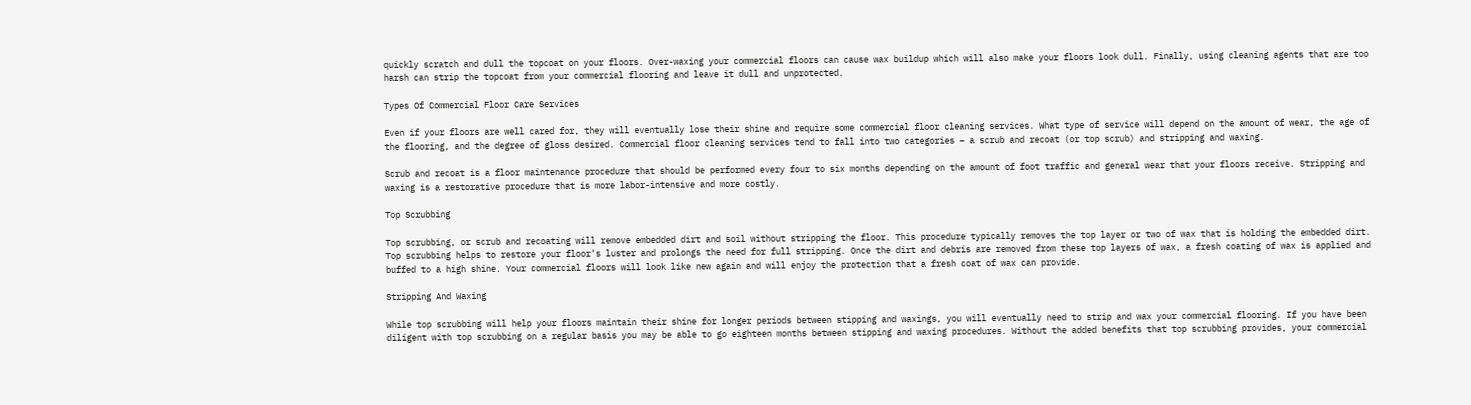quickly scratch and dull the topcoat on your floors. Over-waxing your commercial floors can cause wax buildup which will also make your floors look dull. Finally, using cleaning agents that are too harsh can strip the topcoat from your commercial flooring and leave it dull and unprotected.

Types Of Commercial Floor Care Services

Even if your floors are well cared for, they will eventually lose their shine and require some commercial floor cleaning services. What type of service will depend on the amount of wear, the age of the flooring, and the degree of gloss desired. Commercial floor cleaning services tend to fall into two categories – a scrub and recoat (or top scrub) and stripping and waxing.

Scrub and recoat is a floor maintenance procedure that should be performed every four to six months depending on the amount of foot traffic and general wear that your floors receive. Stripping and waxing is a restorative procedure that is more labor-intensive and more costly.

Top Scrubbing

Top scrubbing, or scrub and recoating will remove embedded dirt and soil without stripping the floor. This procedure typically removes the top layer or two of wax that is holding the embedded dirt. Top scrubbing helps to restore your floor’s luster and prolongs the need for full stripping. Once the dirt and debris are removed from these top layers of wax, a fresh coating of wax is applied and buffed to a high shine. Your commercial floors will look like new again and will enjoy the protection that a fresh coat of wax can provide.

Stripping And Waxing

While top scrubbing will help your floors maintain their shine for longer periods between stipping and waxings, you will eventually need to strip and wax your commercial flooring. If you have been diligent with top scrubbing on a regular basis you may be able to go eighteen months between stipping and waxing procedures. Without the added benefits that top scrubbing provides, your commercial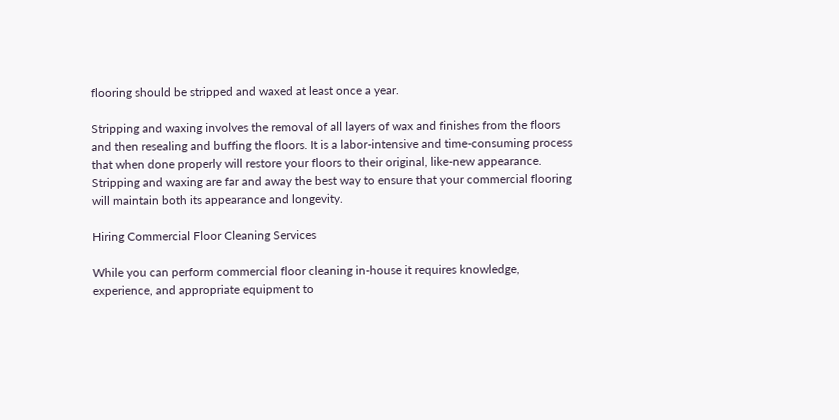flooring should be stripped and waxed at least once a year.

Stripping and waxing involves the removal of all layers of wax and finishes from the floors and then resealing and buffing the floors. It is a labor-intensive and time-consuming process that when done properly will restore your floors to their original, like-new appearance. Stripping and waxing are far and away the best way to ensure that your commercial flooring will maintain both its appearance and longevity.

Hiring Commercial Floor Cleaning Services

While you can perform commercial floor cleaning in-house it requires knowledge, experience, and appropriate equipment to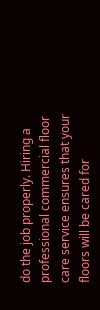do the job properly. Hiring a professional commercial floor care service ensures that your floors will be cared for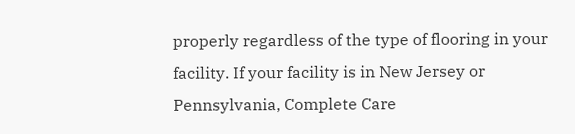properly regardless of the type of flooring in your facility. If your facility is in New Jersey or Pennsylvania, Complete Care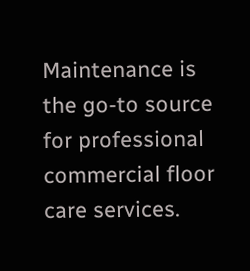Maintenance is the go-to source for professional commercial floor care services.